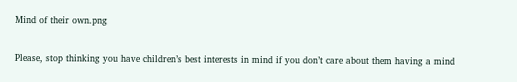Mind of their own.png

Please, stop thinking you have children’s best interests in mind if you don’t care about them having a mind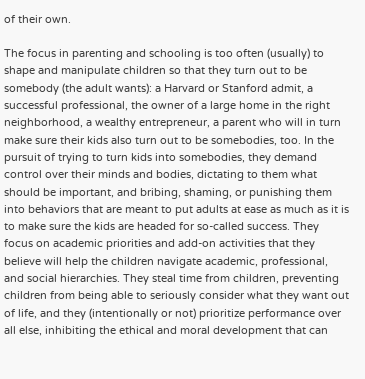of their own.

The focus in parenting and schooling is too often (usually) to shape and manipulate children so that they turn out to be somebody (the adult wants): a Harvard or Stanford admit, a successful professional, the owner of a large home in the right neighborhood, a wealthy entrepreneur, a parent who will in turn make sure their kids also turn out to be somebodies, too. In the pursuit of trying to turn kids into somebodies, they demand control over their minds and bodies, dictating to them what should be important, and bribing, shaming, or punishing them into behaviors that are meant to put adults at ease as much as it is to make sure the kids are headed for so-called success. They focus on academic priorities and add-on activities that they believe will help the children navigate academic, professional, and social hierarchies. They steal time from children, preventing children from being able to seriously consider what they want out of life, and they (intentionally or not) prioritize performance over all else, inhibiting the ethical and moral development that can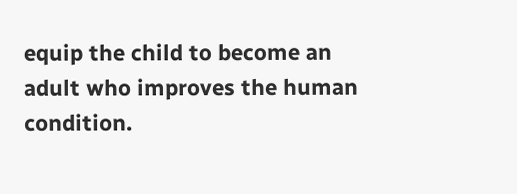equip the child to become an adult who improves the human condition.